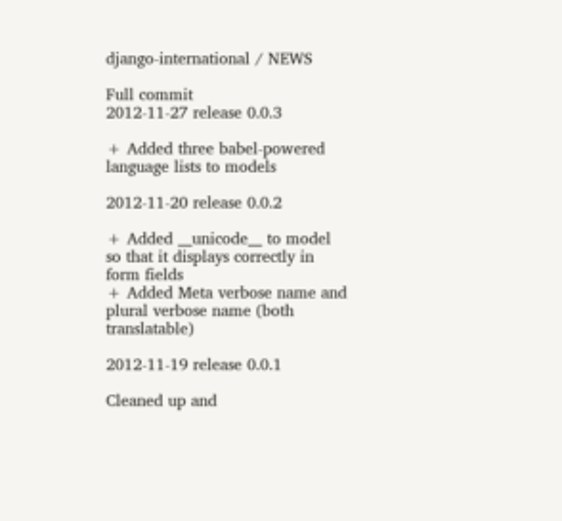django-international / NEWS

Full commit
2012-11-27 release 0.0.3

+ Added three babel-powered language lists to models

2012-11-20 release 0.0.2

+ Added __unicode__ to model so that it displays correctly in form fields
+ Added Meta verbose name and plural verbose name (both translatable)

2012-11-19 release 0.0.1

Cleaned up and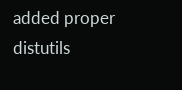added proper distutils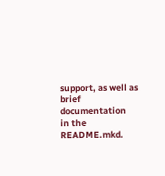support, as well as brief documentation
in the README.mkd.